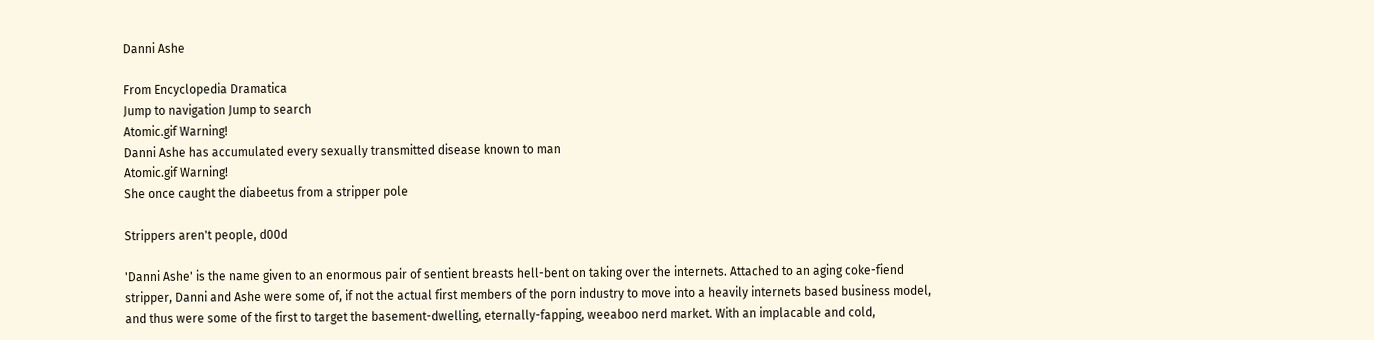Danni Ashe

From Encyclopedia Dramatica
Jump to navigation Jump to search
Atomic.gif Warning!
Danni Ashe has accumulated every sexually transmitted disease known to man
Atomic.gif Warning!
She once caught the diabeetus from a stripper pole

Strippers aren't people, d00d

'Danni Ashe' is the name given to an enormous pair of sentient breasts hell-bent on taking over the internets. Attached to an aging coke-fiend stripper, Danni and Ashe were some of, if not the actual first members of the porn industry to move into a heavily internets based business model, and thus were some of the first to target the basement-dwelling, eternally-fapping, weeaboo nerd market. With an implacable and cold,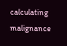calculating malignance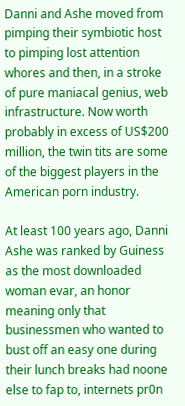Danni and Ashe moved from pimping their symbiotic host to pimping lost attention whores and then, in a stroke of pure maniacal genius, web infrastructure. Now worth probably in excess of US$200 million, the twin tits are some of the biggest players in the American porn industry.

At least 100 years ago, Danni Ashe was ranked by Guiness as the most downloaded woman evar, an honor meaning only that businessmen who wanted to bust off an easy one during their lunch breaks had noone else to fap to, internets pr0n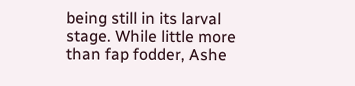being still in its larval stage. While little more than fap fodder, Ashe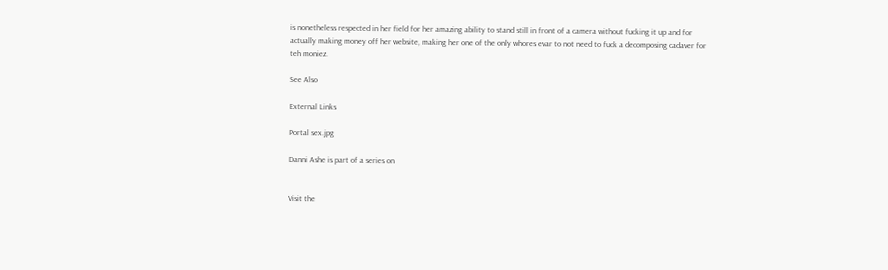is nonetheless respected in her field for her amazing ability to stand still in front of a camera without fucking it up and for actually making money off her website, making her one of the only whores evar to not need to fuck a decomposing cadaver for teh moniez.

See Also

External Links

Portal sex.jpg

Danni Ashe is part of a series on


Visit the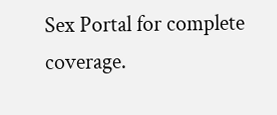Sex Portal for complete coverage.